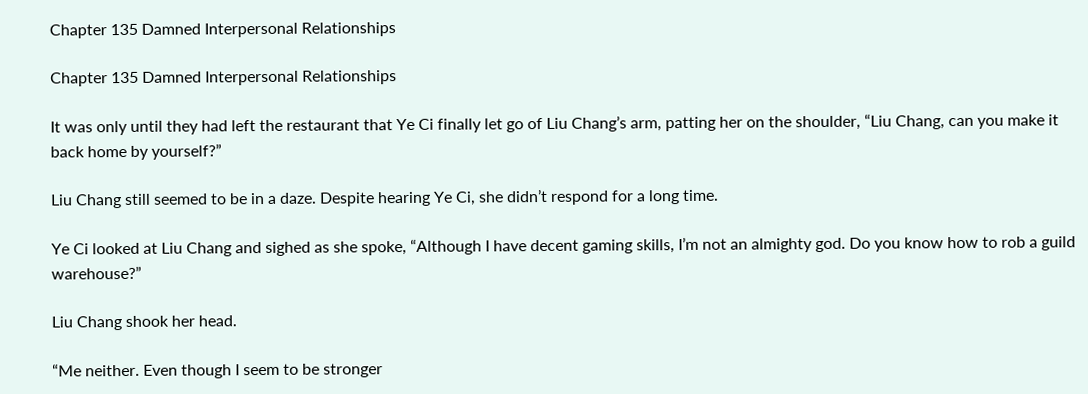Chapter 135 Damned Interpersonal Relationships

Chapter 135 Damned Interpersonal Relationships

It was only until they had left the restaurant that Ye Ci finally let go of Liu Chang’s arm, patting her on the shoulder, “Liu Chang, can you make it back home by yourself?”

Liu Chang still seemed to be in a daze. Despite hearing Ye Ci, she didn’t respond for a long time.

Ye Ci looked at Liu Chang and sighed as she spoke, “Although I have decent gaming skills, I’m not an almighty god. Do you know how to rob a guild warehouse?”

Liu Chang shook her head.

“Me neither. Even though I seem to be stronger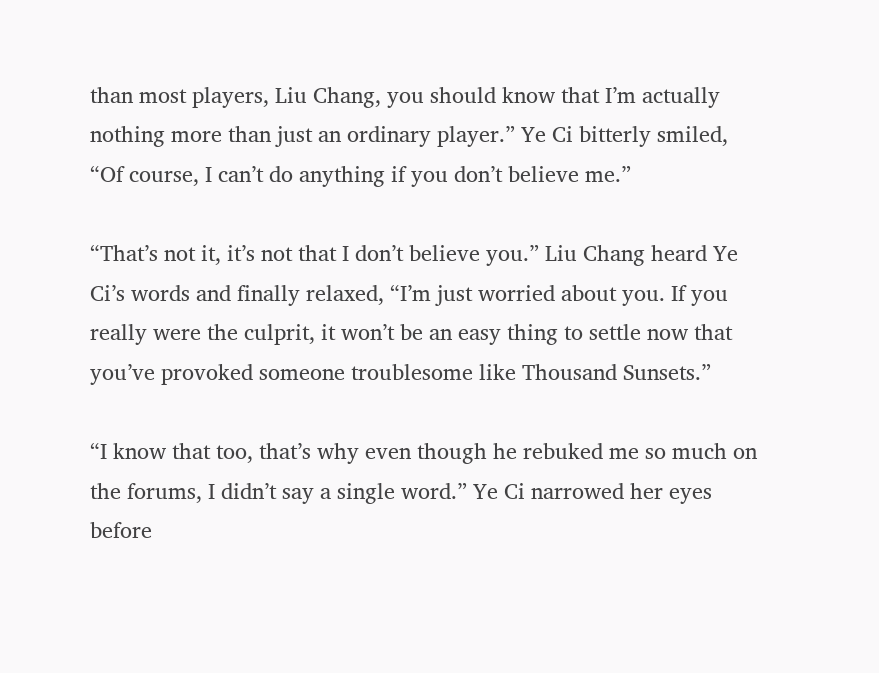than most players, Liu Chang, you should know that I’m actually nothing more than just an ordinary player.” Ye Ci bitterly smiled, “Of course, I can’t do anything if you don’t believe me.”

“That’s not it, it’s not that I don’t believe you.” Liu Chang heard Ye Ci’s words and finally relaxed, “I’m just worried about you. If you really were the culprit, it won’t be an easy thing to settle now that you’ve provoked someone troublesome like Thousand Sunsets.”

“I know that too, that’s why even though he rebuked me so much on the forums, I didn’t say a single word.” Ye Ci narrowed her eyes before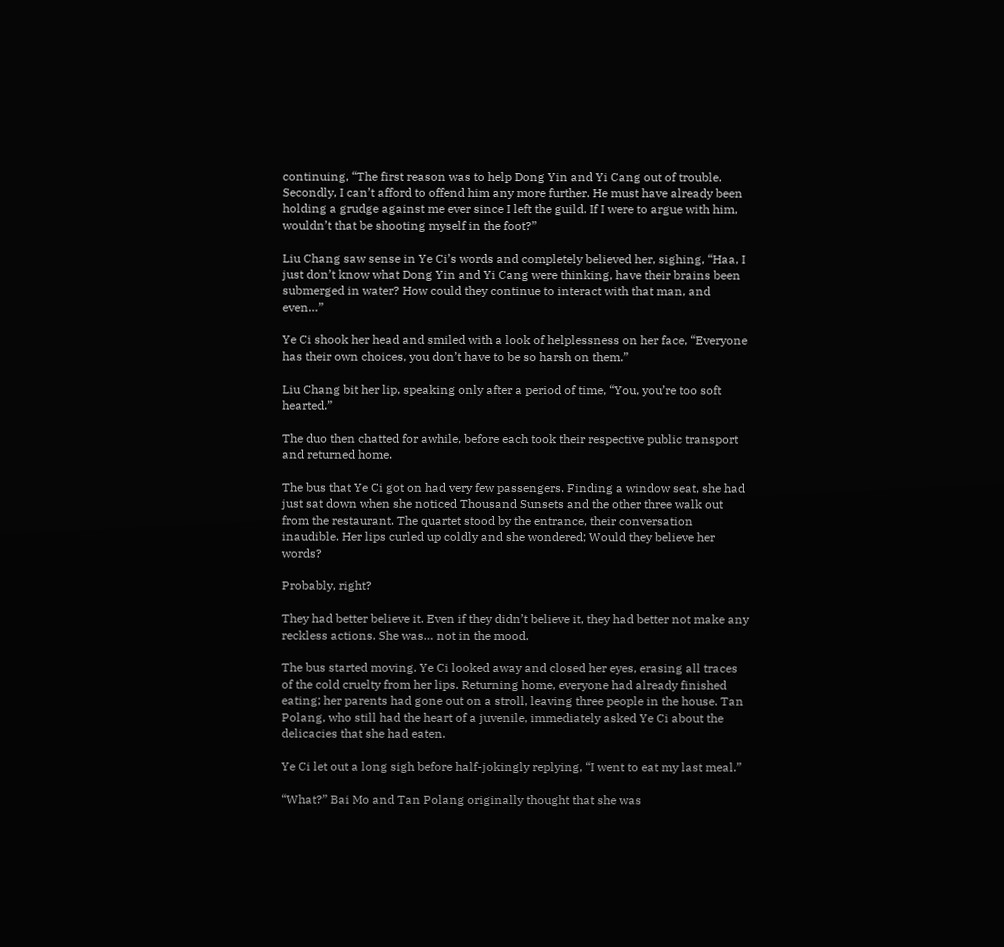continuing, “The first reason was to help Dong Yin and Yi Cang out of trouble. Secondly, I can’t afford to offend him any more further. He must have already been holding a grudge against me ever since I left the guild. If I were to argue with him, wouldn’t that be shooting myself in the foot?”

Liu Chang saw sense in Ye Ci’s words and completely believed her, sighing, “Haa, I just don’t know what Dong Yin and Yi Cang were thinking, have their brains been submerged in water? How could they continue to interact with that man, and even…”

Ye Ci shook her head and smiled with a look of helplessness on her face, “Everyone has their own choices, you don’t have to be so harsh on them.”

Liu Chang bit her lip, speaking only after a period of time, “You, you’re too soft hearted.”

The duo then chatted for awhile, before each took their respective public transport and returned home.

The bus that Ye Ci got on had very few passengers. Finding a window seat, she had just sat down when she noticed Thousand Sunsets and the other three walk out from the restaurant. The quartet stood by the entrance, their conversation inaudible. Her lips curled up coldly and she wondered; Would they believe her words?

Probably, right?

They had better believe it. Even if they didn’t believe it, they had better not make any reckless actions. She was… not in the mood.

The bus started moving. Ye Ci looked away and closed her eyes, erasing all traces of the cold cruelty from her lips. Returning home, everyone had already finished eating; her parents had gone out on a stroll, leaving three people in the house. Tan Polang, who still had the heart of a juvenile, immediately asked Ye Ci about the delicacies that she had eaten.

Ye Ci let out a long sigh before half-jokingly replying, “I went to eat my last meal.”

“What?” Bai Mo and Tan Polang originally thought that she was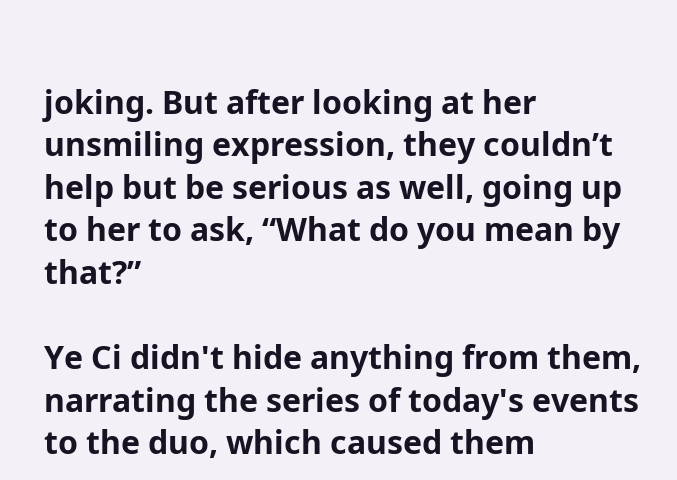joking. But after looking at her unsmiling expression, they couldn’t help but be serious as well, going up to her to ask, “What do you mean by that?”

Ye Ci didn't hide anything from them, narrating the series of today's events to the duo, which caused them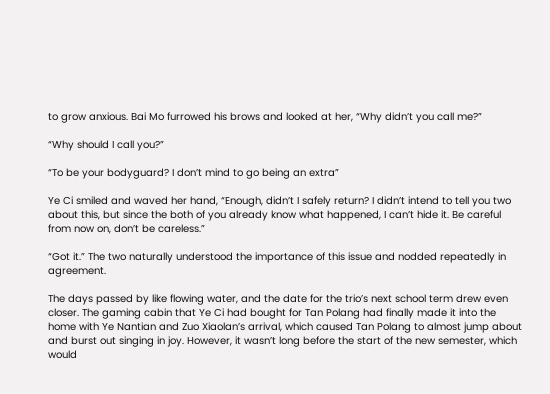to grow anxious. Bai Mo furrowed his brows and looked at her, “Why didn’t you call me?”

“Why should I call you?”

“To be your bodyguard? I don’t mind to go being an extra”

Ye Ci smiled and waved her hand, “Enough, didn’t I safely return? I didn’t intend to tell you two about this, but since the both of you already know what happened, I can’t hide it. Be careful from now on, don’t be careless.”

“Got it.” The two naturally understood the importance of this issue and nodded repeatedly in agreement.

The days passed by like flowing water, and the date for the trio’s next school term drew even closer. The gaming cabin that Ye Ci had bought for Tan Polang had finally made it into the home with Ye Nantian and Zuo Xiaolan’s arrival, which caused Tan Polang to almost jump about and burst out singing in joy. However, it wasn’t long before the start of the new semester, which would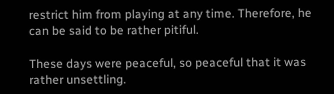restrict him from playing at any time. Therefore, he can be said to be rather pitiful.

These days were peaceful, so peaceful that it was rather unsettling.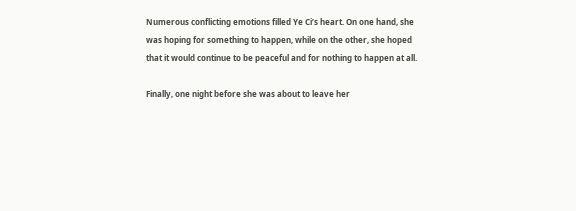Numerous conflicting emotions filled Ye Ci’s heart. On one hand, she was hoping for something to happen, while on the other, she hoped that it would continue to be peaceful and for nothing to happen at all.

Finally, one night before she was about to leave her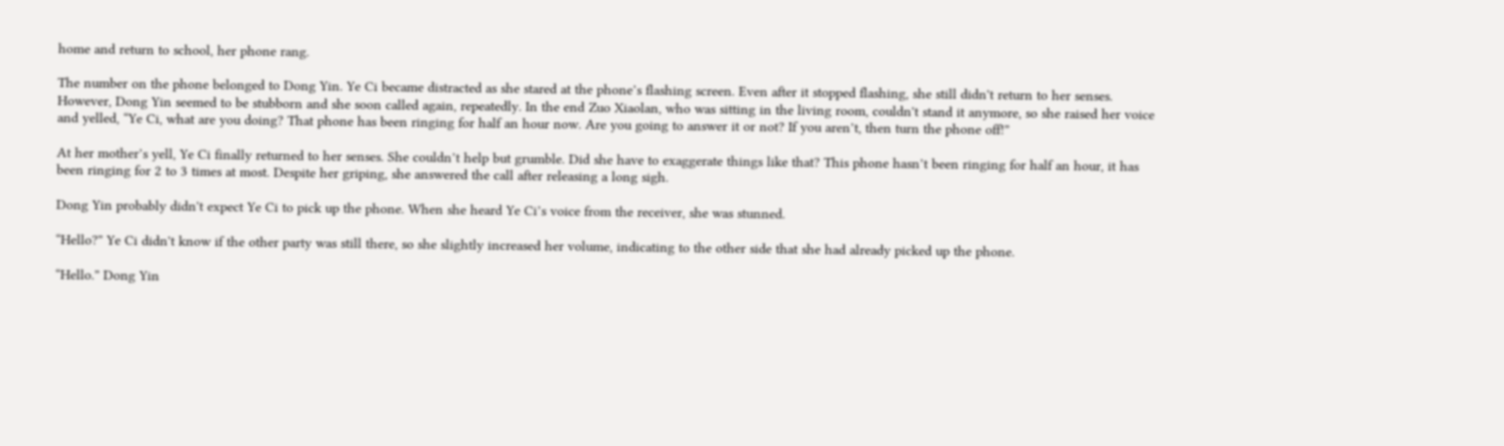home and return to school, her phone rang.

The number on the phone belonged to Dong Yin. Ye Ci became distracted as she stared at the phone’s flashing screen. Even after it stopped flashing, she still didn't return to her senses. However, Dong Yin seemed to be stubborn and she soon called again, repeatedly. In the end Zuo Xiaolan, who was sitting in the living room, couldn't stand it anymore, so she raised her voice and yelled, “Ye Ci, what are you doing? That phone has been ringing for half an hour now. Are you going to answer it or not? If you aren’t, then turn the phone off!”

At her mother’s yell, Ye Ci finally returned to her senses. She couldn’t help but grumble. Did she have to exaggerate things like that? This phone hasn’t been ringing for half an hour, it has been ringing for 2 to 3 times at most. Despite her griping, she answered the call after releasing a long sigh.

Dong Yin probably didn't expect Ye Ci to pick up the phone. When she heard Ye Ci’s voice from the receiver, she was stunned.

“Hello?” Ye Ci didn't know if the other party was still there, so she slightly increased her volume, indicating to the other side that she had already picked up the phone.

“Hello.” Dong Yin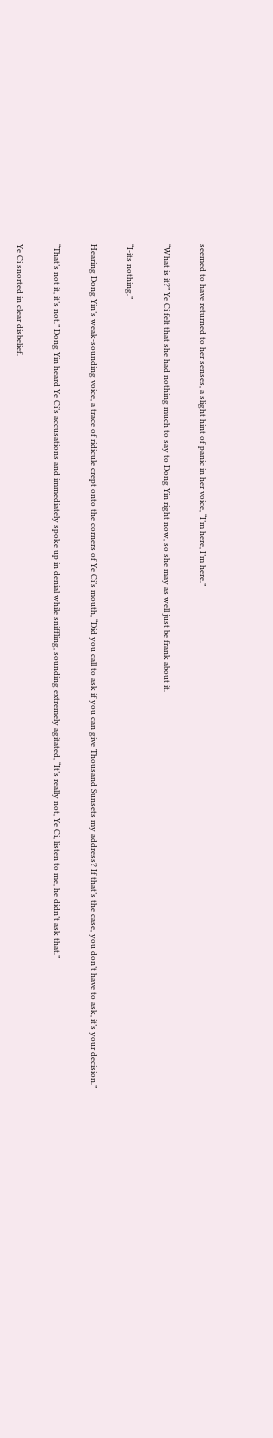seemed to have returned to her senses, a slight hint of panic in her voice, “I’m here, I’m here.”

“What is it?” Ye Ci felt that she had nothing much to say to Dong Yin right now, so she may as well just be frank about it.

“I-its nothing.”

Hearing Dong Yin’s weak-sounding voice, a trace of ridicule crept onto the corners of Ye Ci’s mouth, “Did you call to ask if you can give Thousand Sunsets my address? If that’s the case, you don’t have to ask, it’s your decision.”

“That’s not it, it’s not.” Dong Yin heard Ye Ci’s accusations and immediately spoke up in denial while sniffling, sounding extremely agitated, “It’s really not, Ye Ci, listen to me, he didn’t ask that.”

Ye Ci snorted in clear disbelief.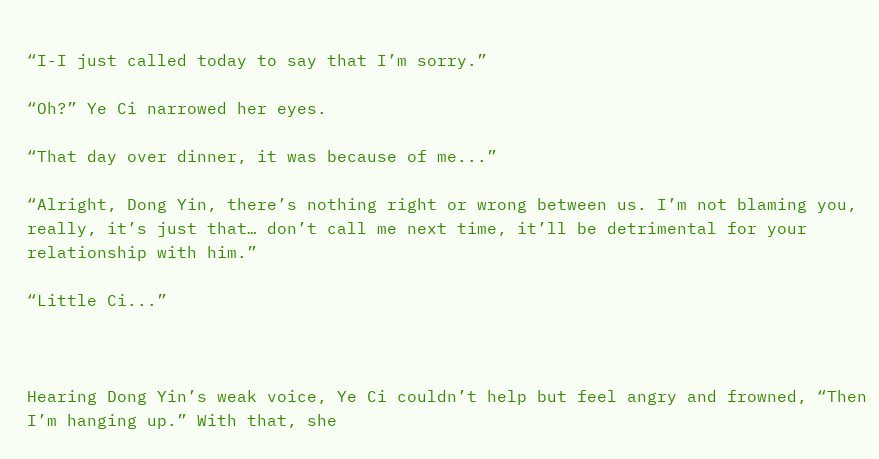“I-I just called today to say that I’m sorry.”

“Oh?” Ye Ci narrowed her eyes.

“That day over dinner, it was because of me...”

“Alright, Dong Yin, there’s nothing right or wrong between us. I’m not blaming you, really, it’s just that… don’t call me next time, it’ll be detrimental for your relationship with him.”

“Little Ci...”



Hearing Dong Yin’s weak voice, Ye Ci couldn’t help but feel angry and frowned, “Then I’m hanging up.” With that, she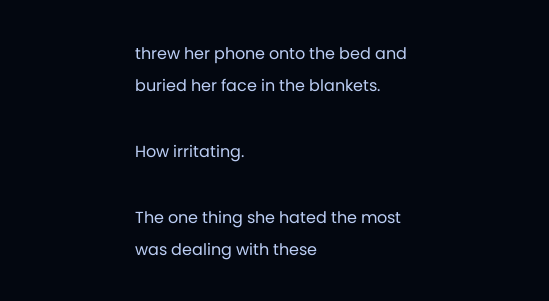threw her phone onto the bed and buried her face in the blankets.

How irritating.

The one thing she hated the most was dealing with these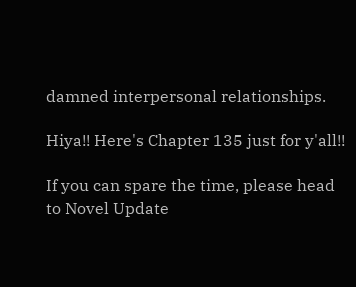damned interpersonal relationships.

Hiya!! Here's Chapter 135 just for y'all!!

If you can spare the time, please head to Novel Update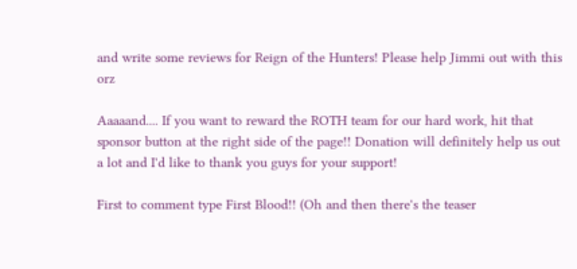and write some reviews for Reign of the Hunters! Please help Jimmi out with this orz

Aaaaand.... If you want to reward the ROTH team for our hard work, hit that sponsor button at the right side of the page!! Donation will definitely help us out a lot and I'd like to thank you guys for your support!

First to comment type First Blood!! (Oh and then there's the teaser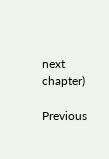next chapter)

Previous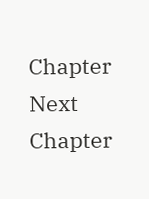Chapter Next Chapter